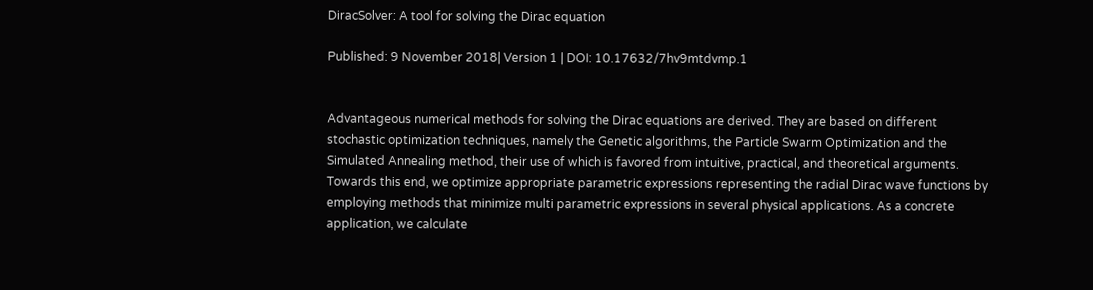DiracSolver: A tool for solving the Dirac equation

Published: 9 November 2018| Version 1 | DOI: 10.17632/7hv9mtdvmp.1


Advantageous numerical methods for solving the Dirac equations are derived. They are based on different stochastic optimization techniques, namely the Genetic algorithms, the Particle Swarm Optimization and the Simulated Annealing method, their use of which is favored from intuitive, practical, and theoretical arguments. Towards this end, we optimize appropriate parametric expressions representing the radial Dirac wave functions by employing methods that minimize multi parametric expressions in several physical applications. As a concrete application, we calculate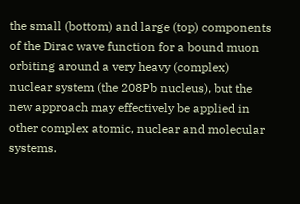the small (bottom) and large (top) components of the Dirac wave function for a bound muon orbiting around a very heavy (complex) nuclear system (the 208Pb nucleus), but the new approach may effectively be applied in other complex atomic, nuclear and molecular systems.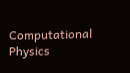Computational Physics